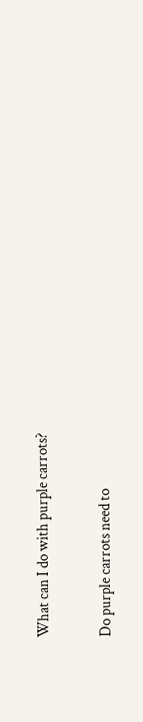What can I do with purple carrots?

Do purple carrots need to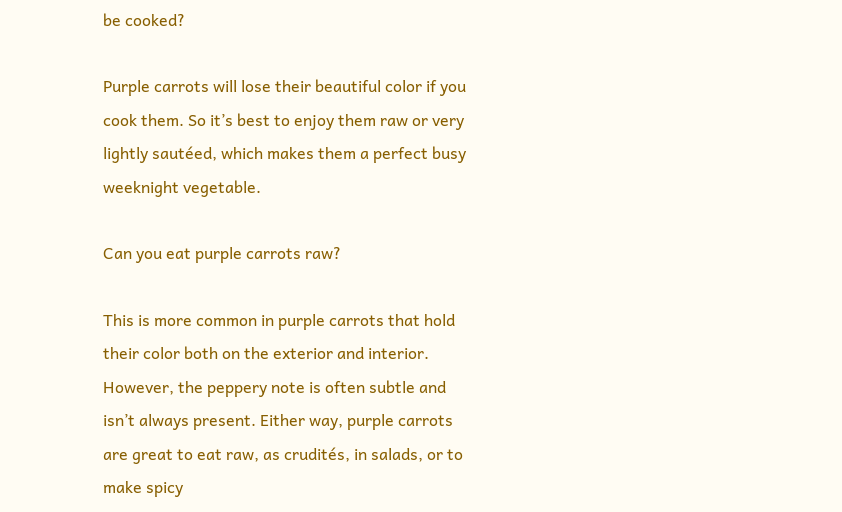be cooked?

Purple carrots will lose their beautiful color if you cook them. So it’s best to enjoy them raw or very lightly sautéed, which makes them a perfect busy weeknight vegetable.

Can you eat purple carrots raw?

This is more common in purple carrots that hold their color both on the exterior and interior. However, the peppery note is often subtle and isn’t always present. Either way, purple carrots are great to eat raw, as crudités, in salads, or to make spicy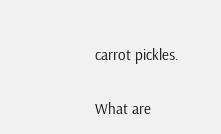carrot pickles.

What are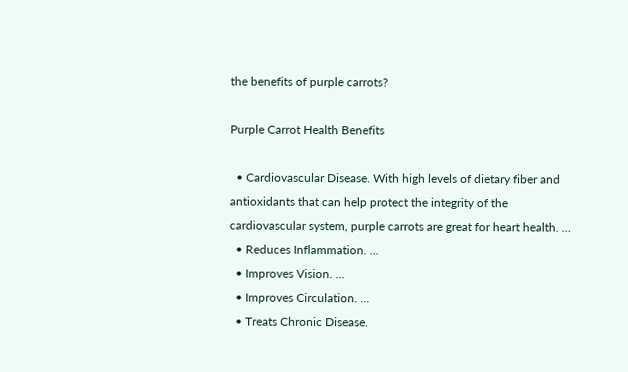the benefits of purple carrots?

Purple Carrot Health Benefits

  • Cardiovascular Disease. With high levels of dietary fiber and antioxidants that can help protect the integrity of the cardiovascular system, purple carrots are great for heart health. …
  • Reduces Inflammation. …
  • Improves Vision. …
  • Improves Circulation. …
  • Treats Chronic Disease.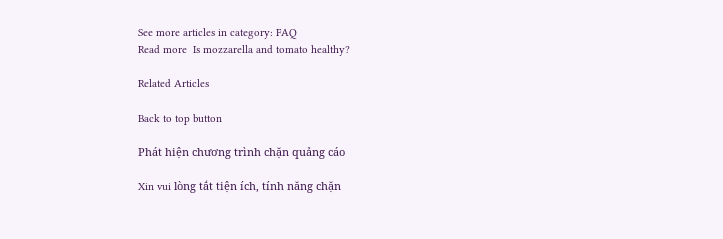See more articles in category: FAQ
Read more  Is mozzarella and tomato healthy?

Related Articles

Back to top button

Phát hiện chương trình chặn quảng cáo

Xin vui lòng tắt tiện ích, tính năng chặn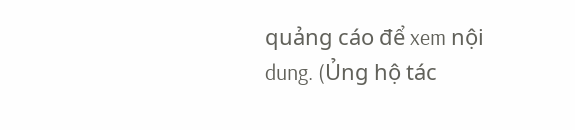quảng cáo để xem nội dung. (Ủng hộ tác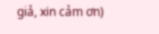giả, xin cảm ơn)